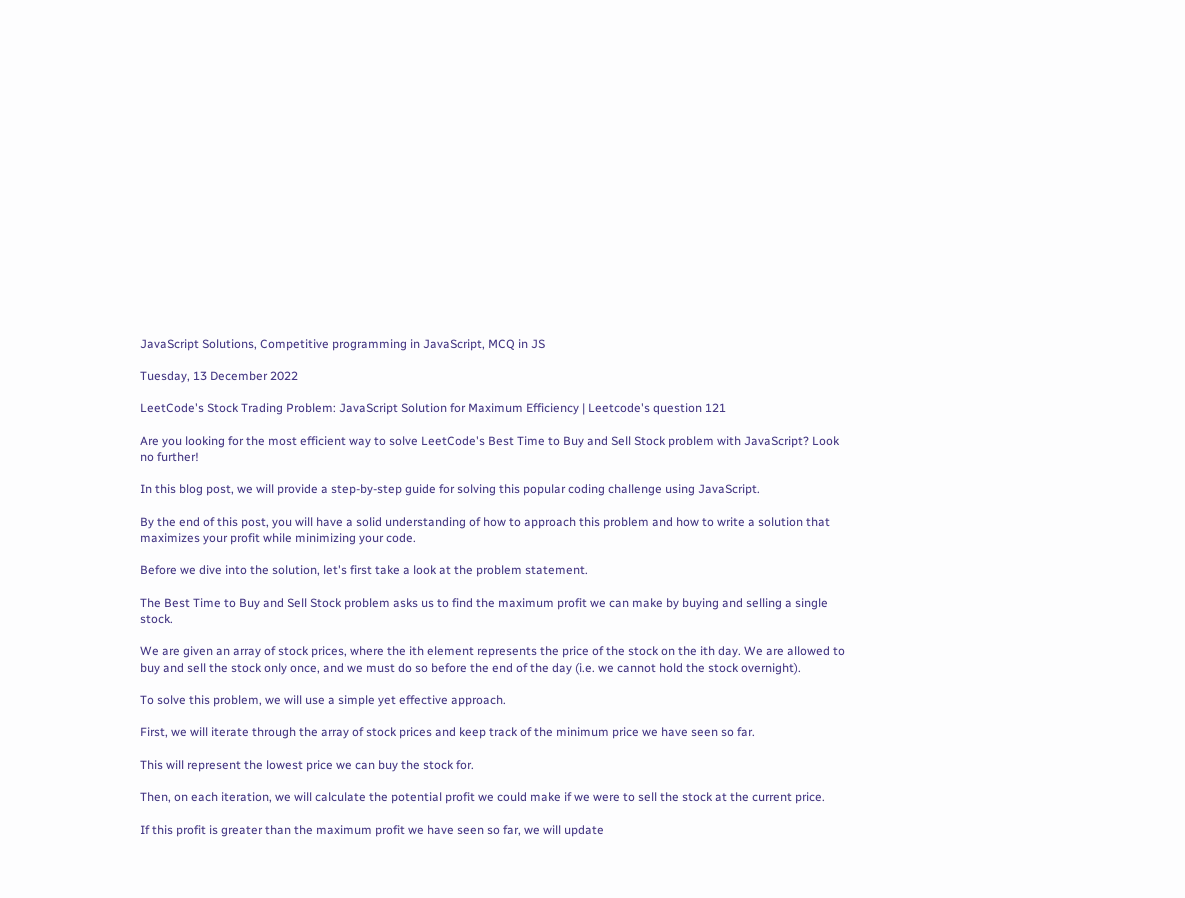JavaScript Solutions, Competitive programming in JavaScript, MCQ in JS

Tuesday, 13 December 2022

LeetCode's Stock Trading Problem: JavaScript Solution for Maximum Efficiency | Leetcode's question 121

Are you looking for the most efficient way to solve LeetCode's Best Time to Buy and Sell Stock problem with JavaScript? Look no further!

In this blog post, we will provide a step-by-step guide for solving this popular coding challenge using JavaScript.

By the end of this post, you will have a solid understanding of how to approach this problem and how to write a solution that maximizes your profit while minimizing your code.

Before we dive into the solution, let's first take a look at the problem statement.

The Best Time to Buy and Sell Stock problem asks us to find the maximum profit we can make by buying and selling a single stock.

We are given an array of stock prices, where the ith element represents the price of the stock on the ith day. We are allowed to buy and sell the stock only once, and we must do so before the end of the day (i.e. we cannot hold the stock overnight).

To solve this problem, we will use a simple yet effective approach.

First, we will iterate through the array of stock prices and keep track of the minimum price we have seen so far.

This will represent the lowest price we can buy the stock for.

Then, on each iteration, we will calculate the potential profit we could make if we were to sell the stock at the current price.

If this profit is greater than the maximum profit we have seen so far, we will update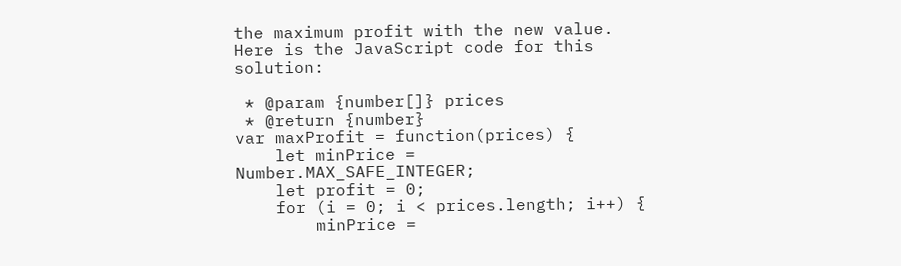the maximum profit with the new value. Here is the JavaScript code for this solution:

 * @param {number[]} prices
 * @return {number}
var maxProfit = function(prices) {
    let minPrice = Number.MAX_SAFE_INTEGER;
    let profit = 0;
    for (i = 0; i < prices.length; i++) {
        minPrice =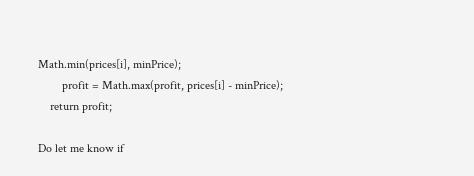Math.min(prices[i], minPrice);
        profit = Math.max(profit, prices[i] - minPrice);
    return profit;

Do let me know if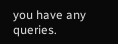you have any queries.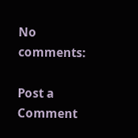No comments:

Post a Comment